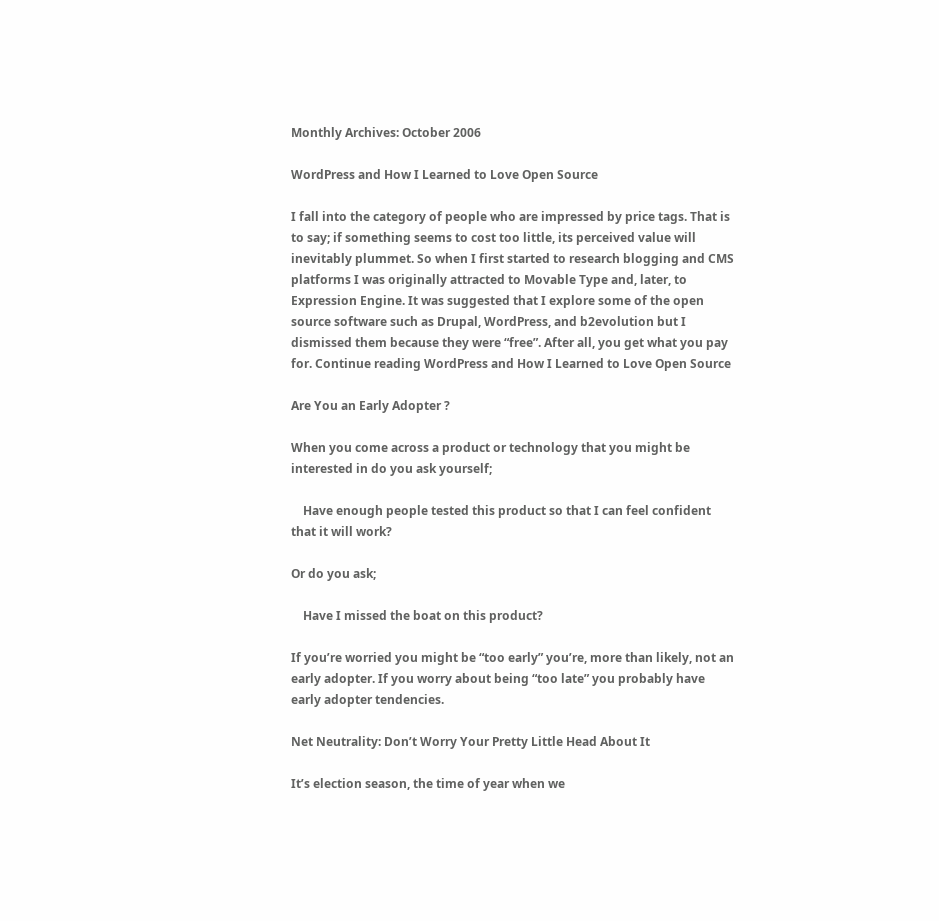Monthly Archives: October 2006

WordPress and How I Learned to Love Open Source

I fall into the category of people who are impressed by price tags. That is to say; if something seems to cost too little, its perceived value will inevitably plummet. So when I first started to research blogging and CMS platforms I was originally attracted to Movable Type and, later, to Expression Engine. It was suggested that I explore some of the open source software such as Drupal, WordPress, and b2evolution but I dismissed them because they were “free”. After all, you get what you pay for. Continue reading WordPress and How I Learned to Love Open Source

Are You an Early Adopter ?

When you come across a product or technology that you might be interested in do you ask yourself;

    Have enough people tested this product so that I can feel confident that it will work?

Or do you ask;

    Have I missed the boat on this product?

If you’re worried you might be “too early” you’re, more than likely, not an early adopter. If you worry about being “too late” you probably have early adopter tendencies.

Net Neutrality: Don’t Worry Your Pretty Little Head About It

It’s election season, the time of year when we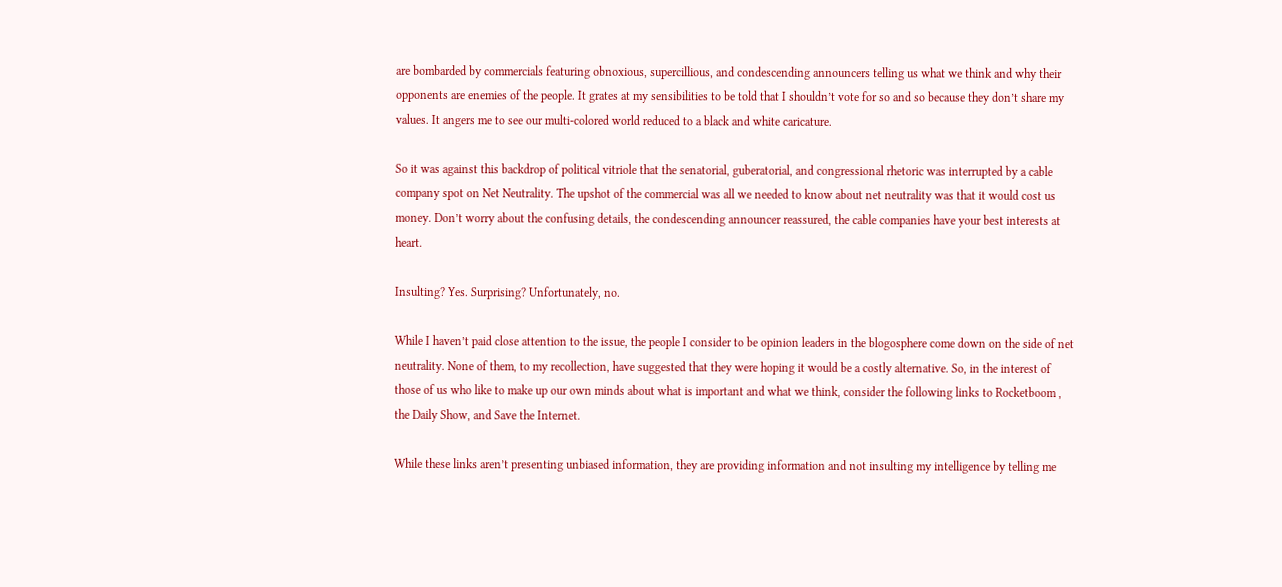are bombarded by commercials featuring obnoxious, supercillious, and condescending announcers telling us what we think and why their opponents are enemies of the people. It grates at my sensibilities to be told that I shouldn’t vote for so and so because they don’t share my values. It angers me to see our multi-colored world reduced to a black and white caricature.

So it was against this backdrop of political vitriole that the senatorial, guberatorial, and congressional rhetoric was interrupted by a cable company spot on Net Neutrality. The upshot of the commercial was all we needed to know about net neutrality was that it would cost us money. Don’t worry about the confusing details, the condescending announcer reassured, the cable companies have your best interests at heart.

Insulting? Yes. Surprising? Unfortunately, no.

While I haven’t paid close attention to the issue, the people I consider to be opinion leaders in the blogosphere come down on the side of net neutrality. None of them, to my recollection, have suggested that they were hoping it would be a costly alternative. So, in the interest of those of us who like to make up our own minds about what is important and what we think, consider the following links to Rocketboom , the Daily Show, and Save the Internet.

While these links aren’t presenting unbiased information, they are providing information and not insulting my intelligence by telling me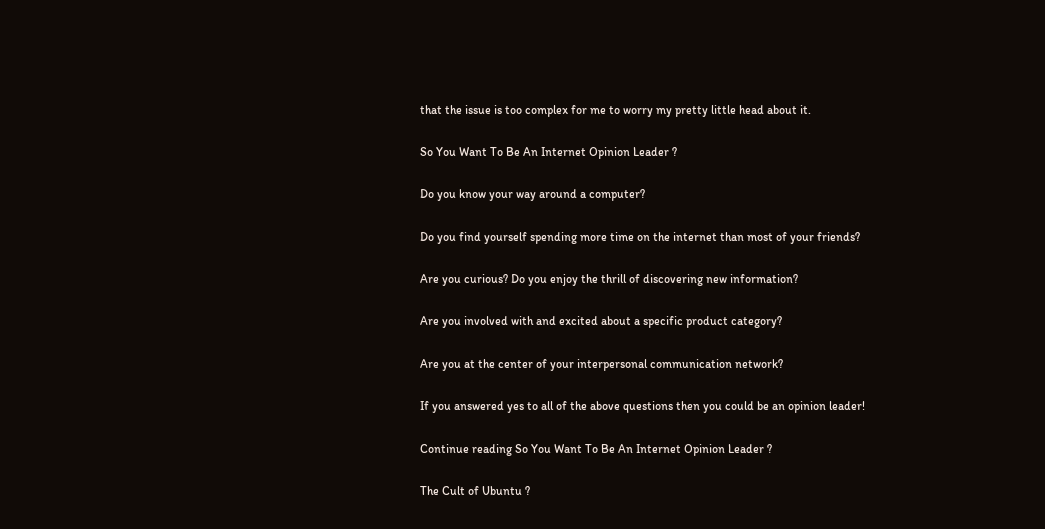that the issue is too complex for me to worry my pretty little head about it.

So You Want To Be An Internet Opinion Leader ?

Do you know your way around a computer?

Do you find yourself spending more time on the internet than most of your friends?

Are you curious? Do you enjoy the thrill of discovering new information?

Are you involved with and excited about a specific product category?

Are you at the center of your interpersonal communication network?

If you answered yes to all of the above questions then you could be an opinion leader!

Continue reading So You Want To Be An Internet Opinion Leader ?

The Cult of Ubuntu ?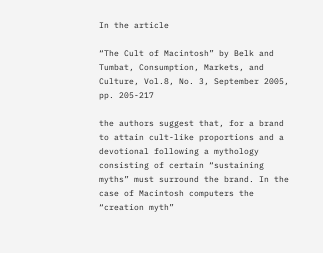In the article

“The Cult of Macintosh” by Belk and Tumbat, Consumption, Markets, and Culture, Vol.8, No. 3, September 2005, pp. 205-217

the authors suggest that, for a brand to attain cult-like proportions and a devotional following a mythology consisting of certain “sustaining myths” must surround the brand. In the case of Macintosh computers the “creation myth”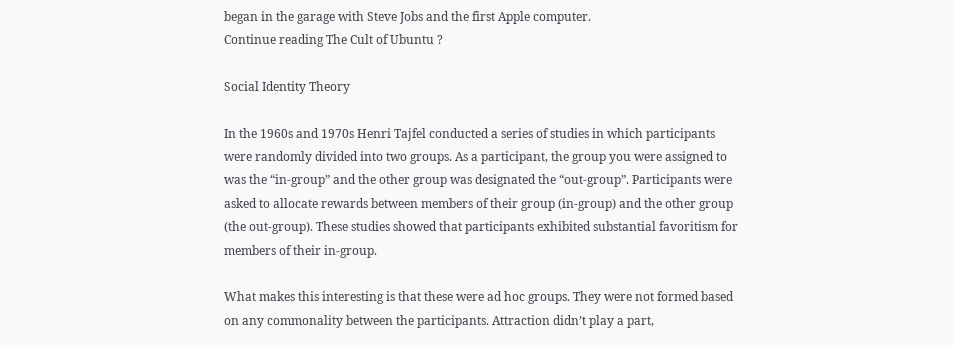began in the garage with Steve Jobs and the first Apple computer.
Continue reading The Cult of Ubuntu ?

Social Identity Theory

In the 1960s and 1970s Henri Tajfel conducted a series of studies in which participants were randomly divided into two groups. As a participant, the group you were assigned to was the “in-group” and the other group was designated the “out-group”. Participants were asked to allocate rewards between members of their group (in-group) and the other group (the out-group). These studies showed that participants exhibited substantial favoritism for members of their in-group.

What makes this interesting is that these were ad hoc groups. They were not formed based on any commonality between the participants. Attraction didn’t play a part,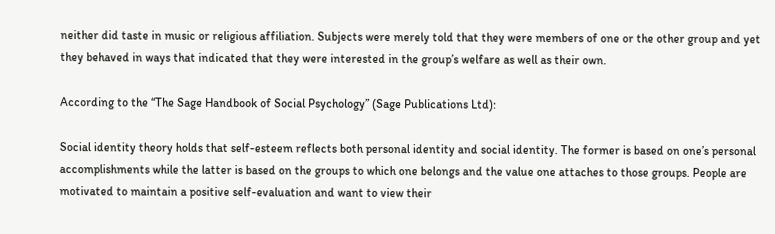neither did taste in music or religious affiliation. Subjects were merely told that they were members of one or the other group and yet they behaved in ways that indicated that they were interested in the group’s welfare as well as their own.

According to the “The Sage Handbook of Social Psychology” (Sage Publications Ltd):

Social identity theory holds that self-esteem reflects both personal identity and social identity. The former is based on one’s personal accomplishments while the latter is based on the groups to which one belongs and the value one attaches to those groups. People are motivated to maintain a positive self-evaluation and want to view their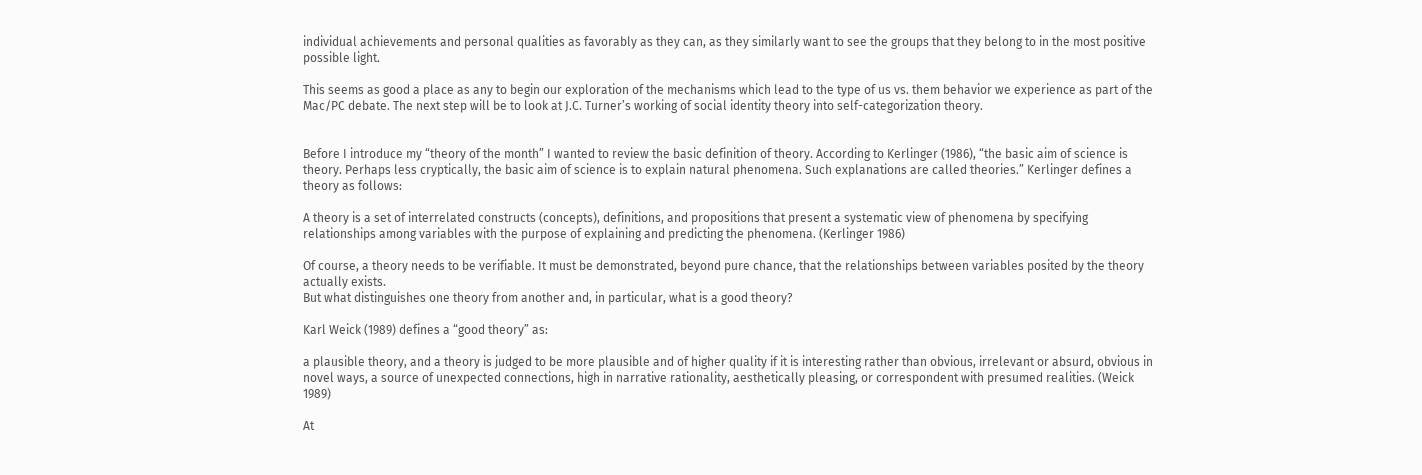individual achievements and personal qualities as favorably as they can, as they similarly want to see the groups that they belong to in the most positive possible light.

This seems as good a place as any to begin our exploration of the mechanisms which lead to the type of us vs. them behavior we experience as part of the Mac/PC debate. The next step will be to look at J.C. Turner’s working of social identity theory into self-categorization theory.


Before I introduce my “theory of the month” I wanted to review the basic definition of theory. According to Kerlinger (1986), “the basic aim of science is theory. Perhaps less cryptically, the basic aim of science is to explain natural phenomena. Such explanations are called theories.” Kerlinger defines a theory as follows:

A theory is a set of interrelated constructs (concepts), definitions, and propositions that present a systematic view of phenomena by specifying relationships among variables with the purpose of explaining and predicting the phenomena. (Kerlinger 1986)

Of course, a theory needs to be verifiable. It must be demonstrated, beyond pure chance, that the relationships between variables posited by the theory actually exists.
But what distinguishes one theory from another and, in particular, what is a good theory?

Karl Weick (1989) defines a “good theory” as:

a plausible theory, and a theory is judged to be more plausible and of higher quality if it is interesting rather than obvious, irrelevant or absurd, obvious in novel ways, a source of unexpected connections, high in narrative rationality, aesthetically pleasing, or correspondent with presumed realities. (Weick 1989)

At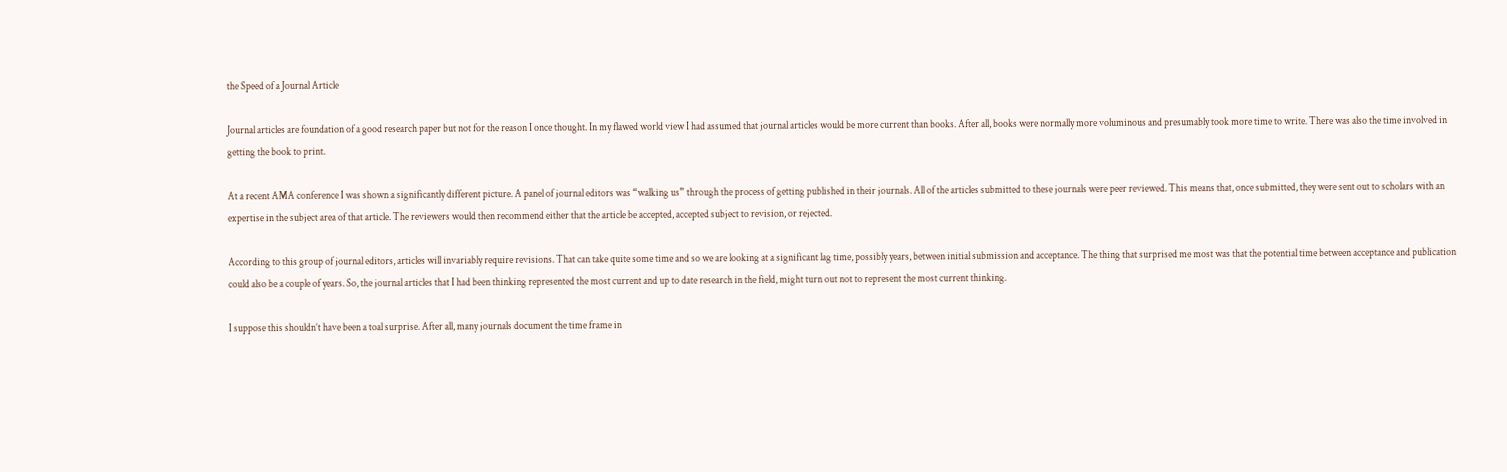the Speed of a Journal Article

Journal articles are foundation of a good research paper but not for the reason I once thought. In my flawed world view I had assumed that journal articles would be more current than books. After all, books were normally more voluminous and presumably took more time to write. There was also the time involved in getting the book to print.

At a recent AMA conference I was shown a significantly different picture. A panel of journal editors was “walking us” through the process of getting published in their journals. All of the articles submitted to these journals were peer reviewed. This means that, once submitted, they were sent out to scholars with an expertise in the subject area of that article. The reviewers would then recommend either that the article be accepted, accepted subject to revision, or rejected.

According to this group of journal editors, articles will invariably require revisions. That can take quite some time and so we are looking at a significant lag time, possibly years, between initial submission and acceptance. The thing that surprised me most was that the potential time between acceptance and publication could also be a couple of years. So, the journal articles that I had been thinking represented the most current and up to date research in the field, might turn out not to represent the most current thinking.

I suppose this shouldn’t have been a toal surprise. After all, many journals document the time frame in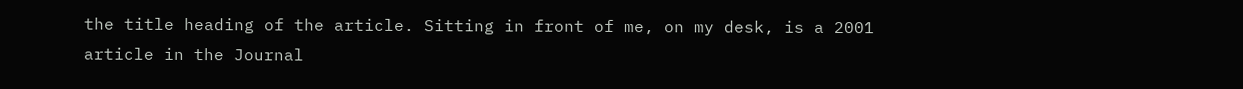the title heading of the article. Sitting in front of me, on my desk, is a 2001 article in the Journal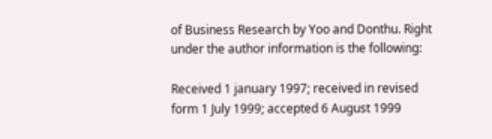of Business Research by Yoo and Donthu. Right under the author information is the following:

Received 1 january 1997; received in revised form 1 July 1999; accepted 6 August 1999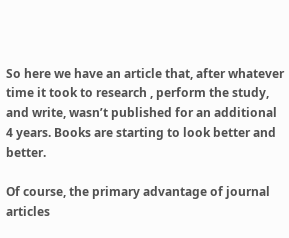So here we have an article that, after whatever time it took to research , perform the study, and write, wasn’t published for an additional 4 years. Books are starting to look better and better.

Of course, the primary advantage of journal articles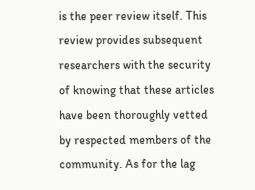is the peer review itself. This review provides subsequent researchers with the security of knowing that these articles have been thoroughly vetted by respected members of the community. As for the lag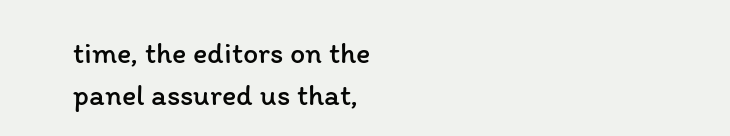time, the editors on the panel assured us that,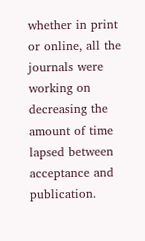whether in print or online, all the journals were working on decreasing the amount of time lapsed between acceptance and publication.